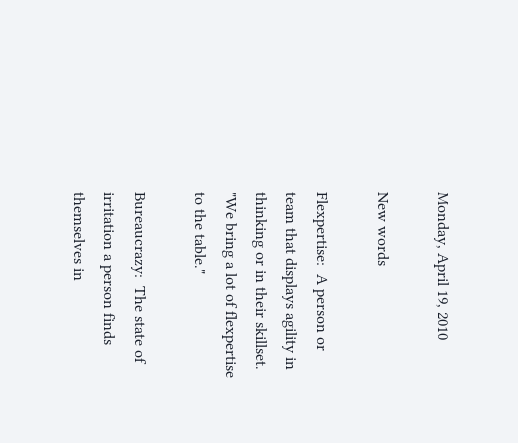Monday, April 19, 2010

New words

Flexpertise:  A person or team that displays agility in thinking or in their skillset.  "We bring a lot of flexpertise to the table."

Bureaucrazy:  The state of irritation a person finds themselves in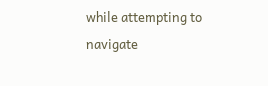while attempting to navigate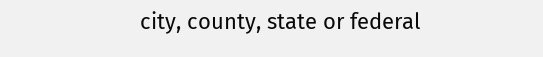city, county, state or federal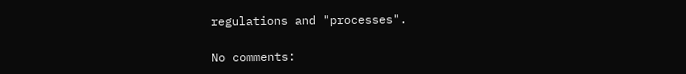regulations and "processes".

No comments: